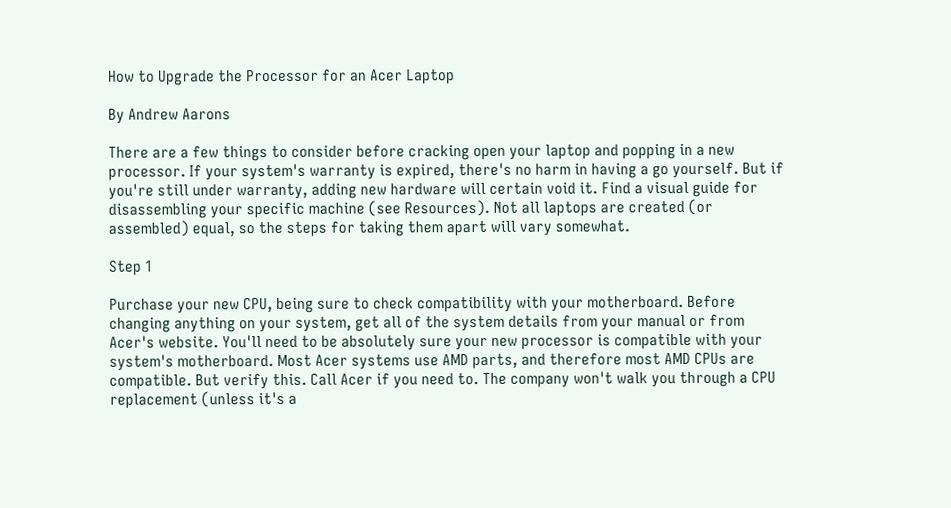How to Upgrade the Processor for an Acer Laptop

By Andrew Aarons

There are a few things to consider before cracking open your laptop and popping in a new processor. If your system's warranty is expired, there's no harm in having a go yourself. But if you're still under warranty, adding new hardware will certain void it. Find a visual guide for disassembling your specific machine (see Resources). Not all laptops are created (or assembled) equal, so the steps for taking them apart will vary somewhat.

Step 1

Purchase your new CPU, being sure to check compatibility with your motherboard. Before changing anything on your system, get all of the system details from your manual or from Acer's website. You'll need to be absolutely sure your new processor is compatible with your system's motherboard. Most Acer systems use AMD parts, and therefore most AMD CPUs are compatible. But verify this. Call Acer if you need to. The company won't walk you through a CPU replacement (unless it's a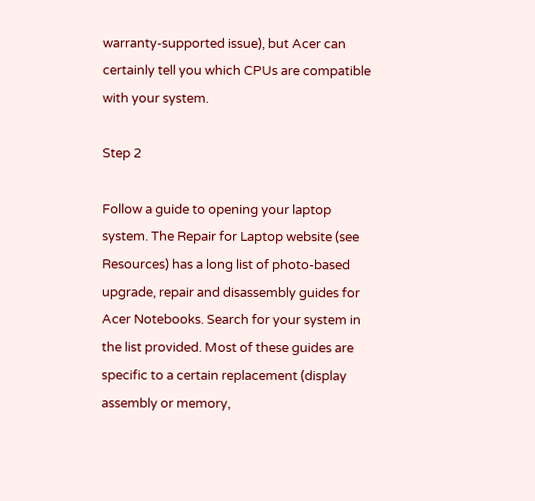warranty-supported issue), but Acer can certainly tell you which CPUs are compatible with your system.

Step 2

Follow a guide to opening your laptop system. The Repair for Laptop website (see Resources) has a long list of photo-based upgrade, repair and disassembly guides for Acer Notebooks. Search for your system in the list provided. Most of these guides are specific to a certain replacement (display assembly or memory,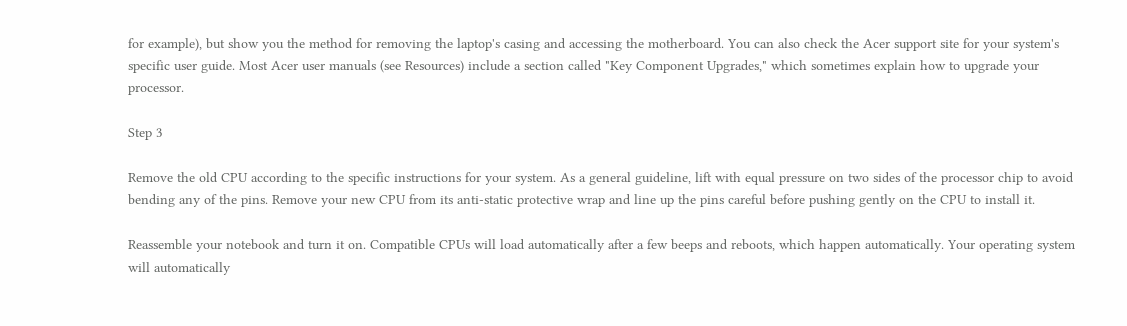for example), but show you the method for removing the laptop's casing and accessing the motherboard. You can also check the Acer support site for your system's specific user guide. Most Acer user manuals (see Resources) include a section called "Key Component Upgrades," which sometimes explain how to upgrade your processor.

Step 3

Remove the old CPU according to the specific instructions for your system. As a general guideline, lift with equal pressure on two sides of the processor chip to avoid bending any of the pins. Remove your new CPU from its anti-static protective wrap and line up the pins careful before pushing gently on the CPU to install it.

Reassemble your notebook and turn it on. Compatible CPUs will load automatically after a few beeps and reboots, which happen automatically. Your operating system will automatically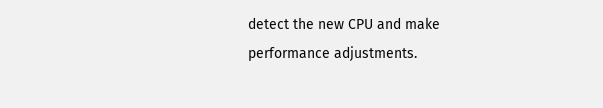detect the new CPU and make performance adjustments.